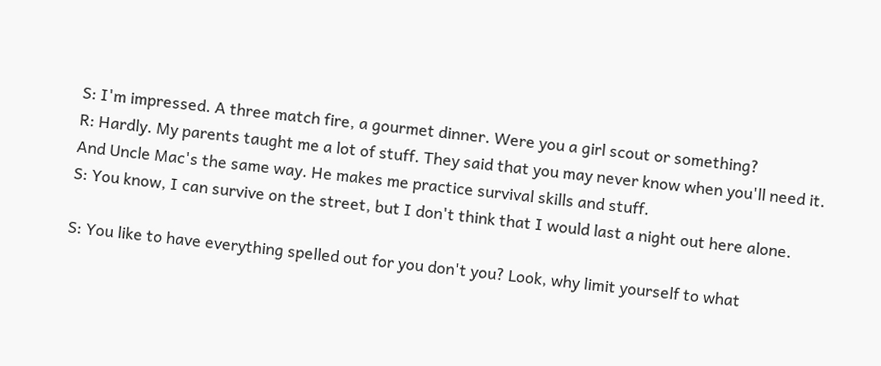S: I'm impressed. A three match fire, a gourmet dinner. Were you a girl scout or something?
R: Hardly. My parents taught me a lot of stuff. They said that you may never know when you'll need it. And Uncle Mac's the same way. He makes me practice survival skills and stuff.
S: You know, I can survive on the street, but I don't think that I would last a night out here alone.

S: You like to have everything spelled out for you don't you? Look, why limit yourself to what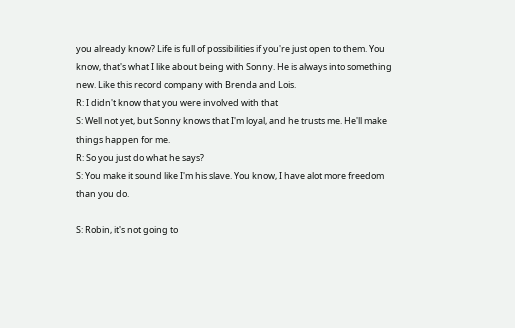you already know? Life is full of possibilities if you're just open to them. You know, that's what I like about being with Sonny. He is always into something new. Like this record company with Brenda and Lois.
R: I didn't know that you were involved with that
S: Well not yet, but Sonny knows that I'm loyal, and he trusts me. He'll make things happen for me.
R: So you just do what he says?
S: You make it sound like I'm his slave. You know, I have alot more freedom than you do.

S: Robin, it's not going to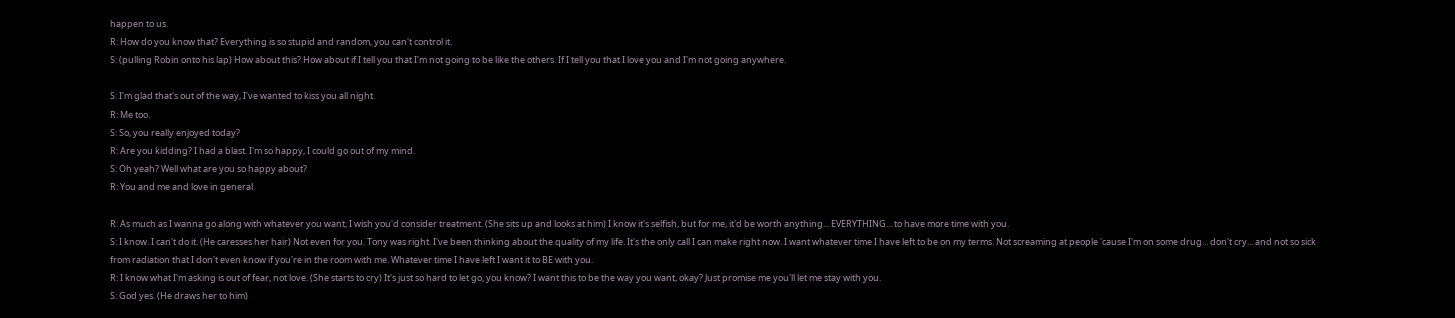happen to us.
R: How do you know that? Everything is so stupid and random, you can't control it.
S: (pulling Robin onto his lap) How about this? How about if I tell you that I'm not going to be like the others. If I tell you that I love you and I'm not going anywhere.

S: I'm glad that's out of the way, I've wanted to kiss you all night.
R: Me too.
S: So, you really enjoyed today?
R: Are you kidding? I had a blast. I'm so happy, I could go out of my mind.
S: Oh yeah? Well what are you so happy about?
R: You and me and love in general.

R: As much as I wanna go along with whatever you want, I wish you'd consider treatment. (She sits up and looks at him) I know it's selfish, but for me, it'd be worth anything... EVERYTHING... to have more time with you.
S: I know. I can't do it. (He caresses her hair) Not even for you. Tony was right. I've been thinking about the quality of my life. It's the only call I can make right now. I want whatever time I have left to be on my terms. Not screaming at people 'cause I'm on some drug... don't cry... and not so sick from radiation that I don't even know if you're in the room with me. Whatever time I have left I want it to BE with you.
R: I know what I'm asking is out of fear, not love. (She starts to cry) It's just so hard to let go, you know? I want this to be the way you want, okay? Just promise me you'll let me stay with you.
S: God yes. (He draws her to him)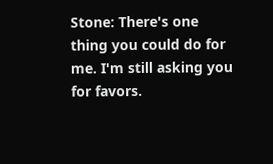Stone: There's one thing you could do for me. I'm still asking you for favors.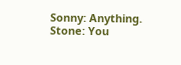Sonny: Anything.
Stone: You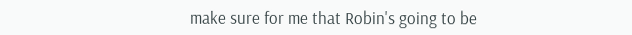make sure for me that Robin's going to be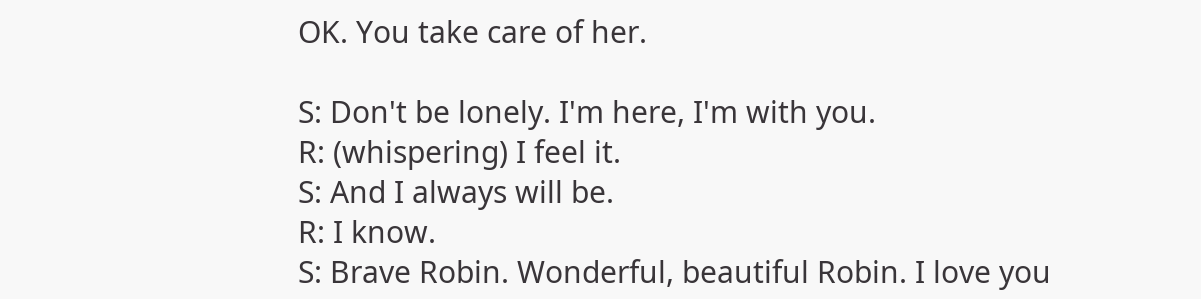OK. You take care of her.

S: Don't be lonely. I'm here, I'm with you.
R: (whispering) I feel it.
S: And I always will be.
R: I know.
S: Brave Robin. Wonderful, beautiful Robin. I love you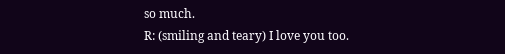so much.
R: (smiling and teary) I love you too.